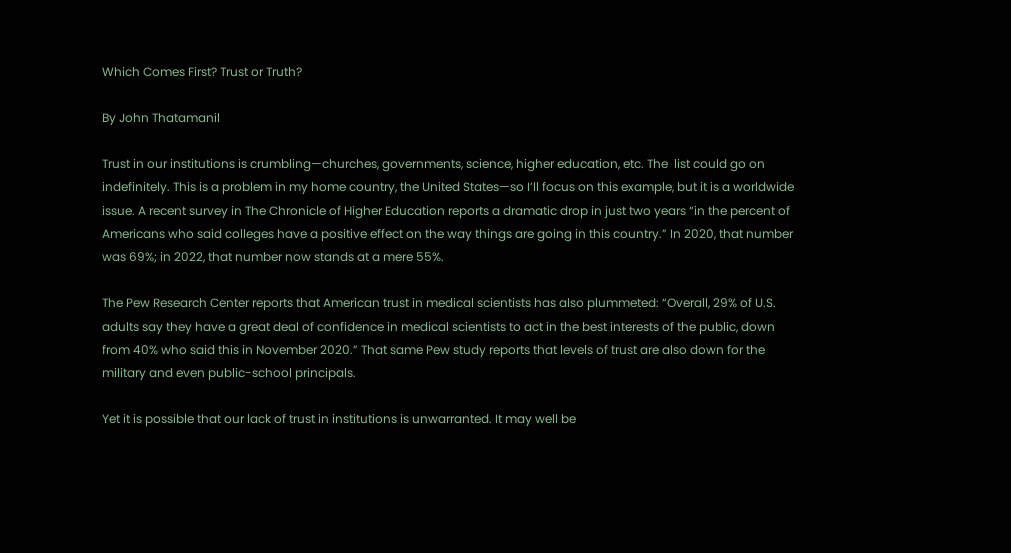Which Comes First? Trust or Truth?

By John Thatamanil

Trust in our institutions is crumbling—churches, governments, science, higher education, etc. The  list could go on indefinitely. This is a problem in my home country, the United States—so I’ll focus on this example, but it is a worldwide issue. A recent survey in The Chronicle of Higher Education reports a dramatic drop in just two years “in the percent of Americans who said colleges have a positive effect on the way things are going in this country.” In 2020, that number was 69%; in 2022, that number now stands at a mere 55%.

The Pew Research Center reports that American trust in medical scientists has also plummeted: “Overall, 29% of U.S. adults say they have a great deal of confidence in medical scientists to act in the best interests of the public, down from 40% who said this in November 2020.” That same Pew study reports that levels of trust are also down for the military and even public-school principals.

Yet it is possible that our lack of trust in institutions is unwarranted. It may well be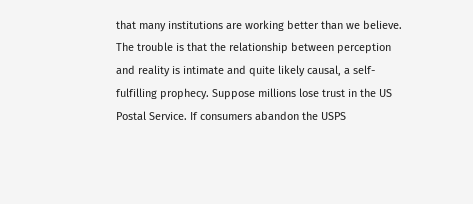that many institutions are working better than we believe. The trouble is that the relationship between perception and reality is intimate and quite likely causal, a self-fulfilling prophecy. Suppose millions lose trust in the US Postal Service. If consumers abandon the USPS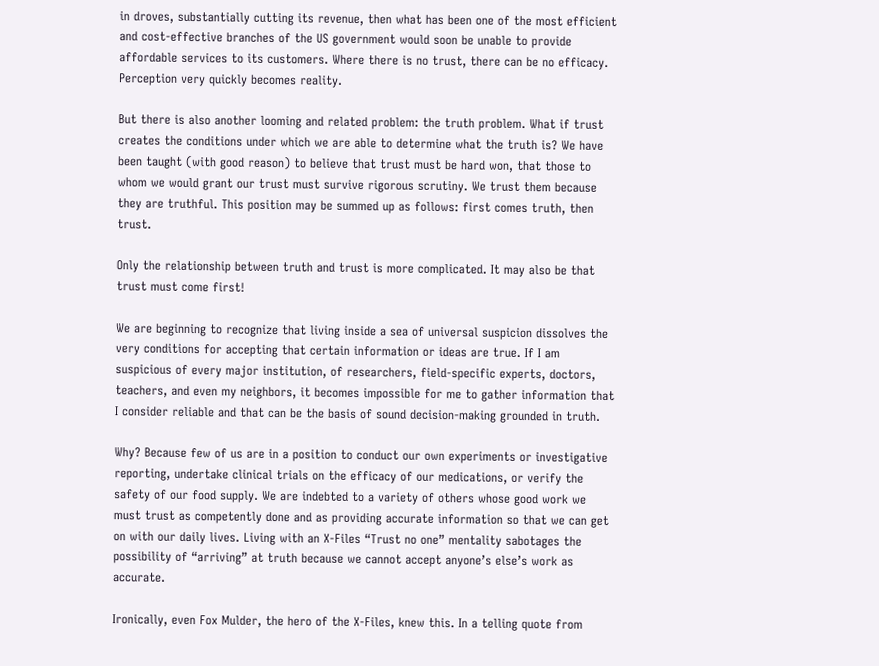in droves, substantially cutting its revenue, then what has been one of the most efficient and cost-effective branches of the US government would soon be unable to provide affordable services to its customers. Where there is no trust, there can be no efficacy. Perception very quickly becomes reality.

But there is also another looming and related problem: the truth problem. What if trust creates the conditions under which we are able to determine what the truth is? We have been taught (with good reason) to believe that trust must be hard won, that those to whom we would grant our trust must survive rigorous scrutiny. We trust them because they are truthful. This position may be summed up as follows: first comes truth, then trust.

Only the relationship between truth and trust is more complicated. It may also be that trust must come first!

We are beginning to recognize that living inside a sea of universal suspicion dissolves the very conditions for accepting that certain information or ideas are true. If I am suspicious of every major institution, of researchers, field-specific experts, doctors, teachers, and even my neighbors, it becomes impossible for me to gather information that I consider reliable and that can be the basis of sound decision-making grounded in truth.

Why? Because few of us are in a position to conduct our own experiments or investigative reporting, undertake clinical trials on the efficacy of our medications, or verify the safety of our food supply. We are indebted to a variety of others whose good work we must trust as competently done and as providing accurate information so that we can get on with our daily lives. Living with an X-Files “Trust no one” mentality sabotages the possibility of “arriving” at truth because we cannot accept anyone’s else’s work as accurate.

Ironically, even Fox Mulder, the hero of the X-Files, knew this. In a telling quote from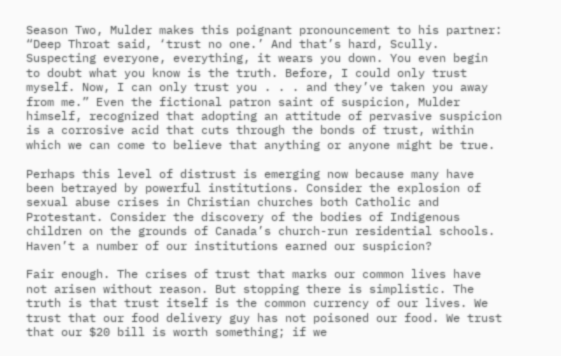Season Two, Mulder makes this poignant pronouncement to his partner: “Deep Throat said, ‘trust no one.’ And that’s hard, Scully. Suspecting everyone, everything, it wears you down. You even begin to doubt what you know is the truth. Before, I could only trust myself. Now, I can only trust you . . . and they’ve taken you away from me.” Even the fictional patron saint of suspicion, Mulder himself, recognized that adopting an attitude of pervasive suspicion is a corrosive acid that cuts through the bonds of trust, within which we can come to believe that anything or anyone might be true.

Perhaps this level of distrust is emerging now because many have been betrayed by powerful institutions. Consider the explosion of sexual abuse crises in Christian churches both Catholic and Protestant. Consider the discovery of the bodies of Indigenous children on the grounds of Canada’s church-run residential schools. Haven’t a number of our institutions earned our suspicion?

Fair enough. The crises of trust that marks our common lives have not arisen without reason. But stopping there is simplistic. The truth is that trust itself is the common currency of our lives. We trust that our food delivery guy has not poisoned our food. We trust that our $20 bill is worth something; if we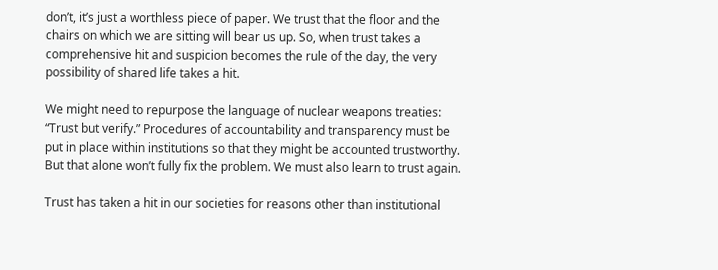don’t, it’s just a worthless piece of paper. We trust that the floor and the chairs on which we are sitting will bear us up. So, when trust takes a comprehensive hit and suspicion becomes the rule of the day, the very possibility of shared life takes a hit.

We might need to repurpose the language of nuclear weapons treaties: “Trust but verify.” Procedures of accountability and transparency must be put in place within institutions so that they might be accounted trustworthy. But that alone won’t fully fix the problem. We must also learn to trust again.

Trust has taken a hit in our societies for reasons other than institutional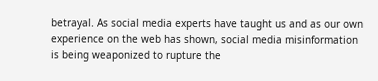betrayal. As social media experts have taught us and as our own experience on the web has shown, social media misinformation is being weaponized to rupture the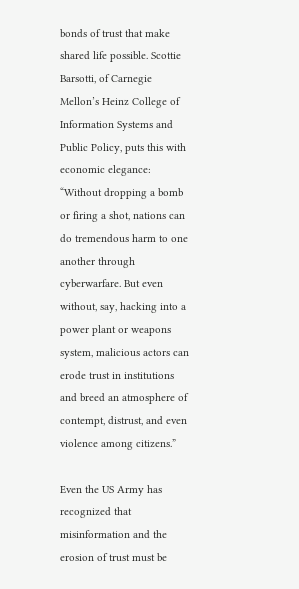bonds of trust that make shared life possible. Scottie Barsotti, of Carnegie Mellon’s Heinz College of Information Systems and Public Policy, puts this with economic elegance: “Without dropping a bomb or firing a shot, nations can do tremendous harm to one another through cyberwarfare. But even without, say, hacking into a power plant or weapons system, malicious actors can erode trust in institutions and breed an atmosphere of contempt, distrust, and even violence among citizens.”

Even the US Army has recognized that misinformation and the erosion of trust must be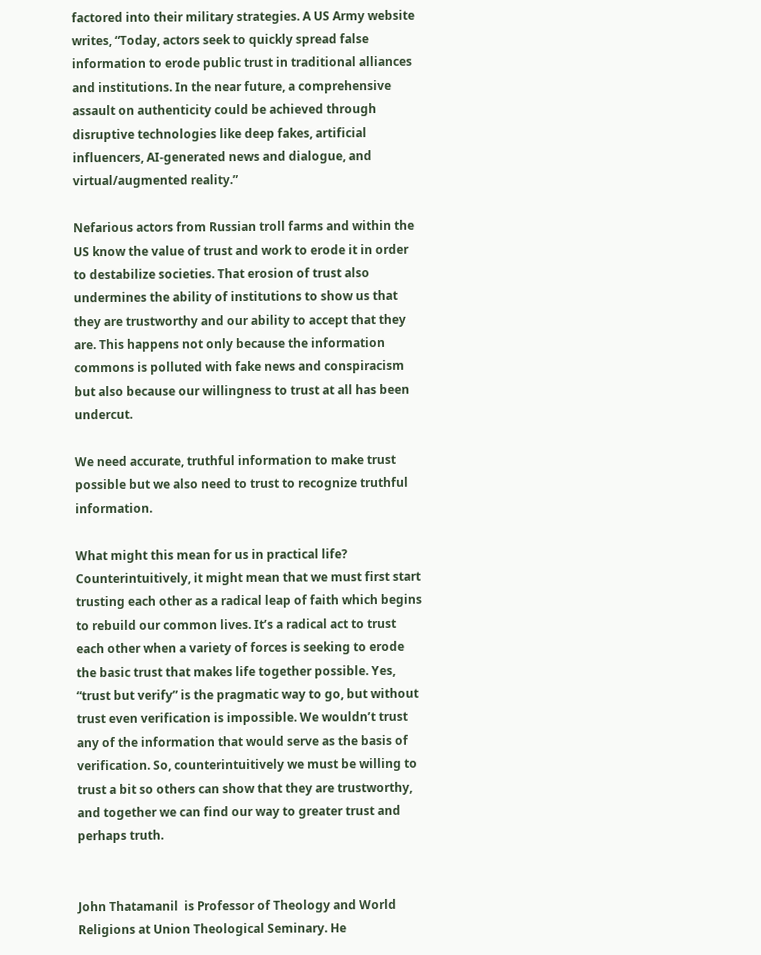factored into their military strategies. A US Army website writes, “Today, actors seek to quickly spread false information to erode public trust in traditional alliances and institutions. In the near future, a comprehensive assault on authenticity could be achieved through disruptive technologies like deep fakes, artificial influencers, AI-generated news and dialogue, and virtual/augmented reality.”

Nefarious actors from Russian troll farms and within the US know the value of trust and work to erode it in order to destabilize societies. That erosion of trust also undermines the ability of institutions to show us that they are trustworthy and our ability to accept that they are. This happens not only because the information commons is polluted with fake news and conspiracism but also because our willingness to trust at all has been undercut.

We need accurate, truthful information to make trust possible but we also need to trust to recognize truthful information.

What might this mean for us in practical life? Counterintuitively, it might mean that we must first start trusting each other as a radical leap of faith which begins to rebuild our common lives. It’s a radical act to trust each other when a variety of forces is seeking to erode the basic trust that makes life together possible. Yes, “trust but verify” is the pragmatic way to go, but without trust even verification is impossible. We wouldn’t trust any of the information that would serve as the basis of verification. So, counterintuitively we must be willing to trust a bit so others can show that they are trustworthy, and together we can find our way to greater trust and perhaps truth.


John Thatamanil  is Professor of Theology and World Religions at Union Theological Seminary. He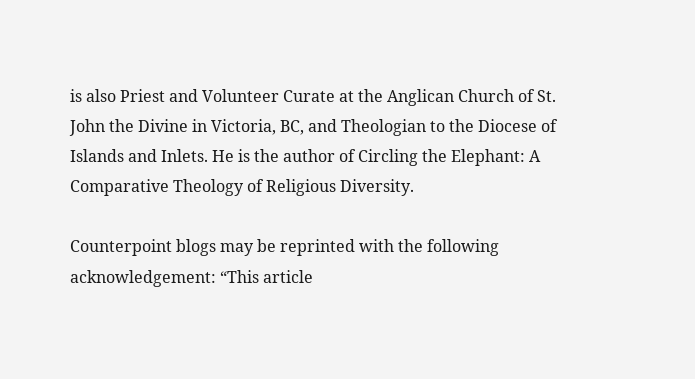is also Priest and Volunteer Curate at the Anglican Church of St. John the Divine in Victoria, BC, and Theologian to the Diocese of Islands and Inlets. He is the author of Circling the Elephant: A Comparative Theology of Religious Diversity.

Counterpoint blogs may be reprinted with the following acknowledgement: “This article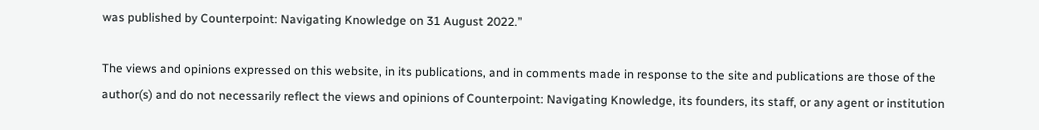was published by Counterpoint: Navigating Knowledge on 31 August 2022.”

The views and opinions expressed on this website, in its publications, and in comments made in response to the site and publications are those of the author(s) and do not necessarily reflect the views and opinions of Counterpoint: Navigating Knowledge, its founders, its staff, or any agent or institution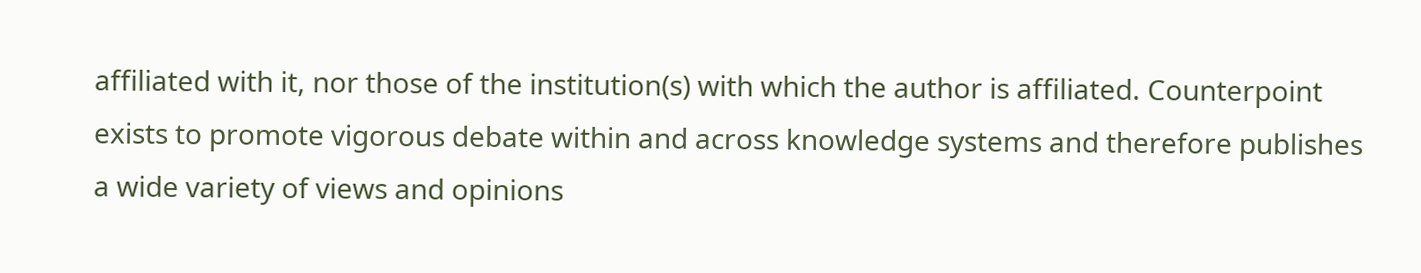affiliated with it, nor those of the institution(s) with which the author is affiliated. Counterpoint exists to promote vigorous debate within and across knowledge systems and therefore publishes a wide variety of views and opinions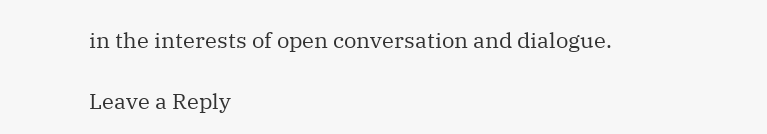in the interests of open conversation and dialogue.

Leave a Reply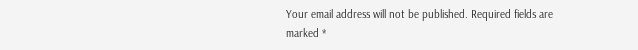Your email address will not be published. Required fields are marked *